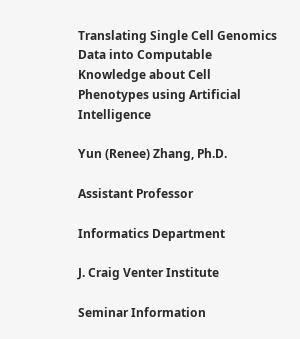Translating Single Cell Genomics Data into Computable Knowledge about Cell Phenotypes using Artificial Intelligence

Yun (Renee) Zhang, Ph.D.

Assistant Professor

Informatics Department

J. Craig Venter Institute

Seminar Information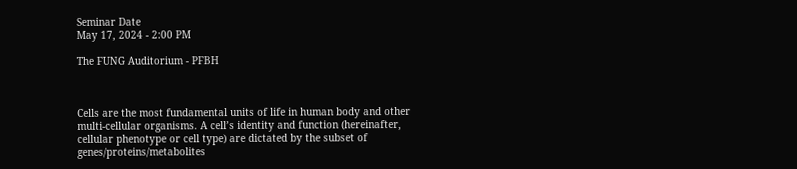Seminar Date
May 17, 2024 - 2:00 PM

The FUNG Auditorium - PFBH



Cells are the most fundamental units of life in human body and other multi-cellular organisms. A cell’s identity and function (hereinafter, cellular phenotype or cell type) are dictated by the subset of genes/proteins/metabolites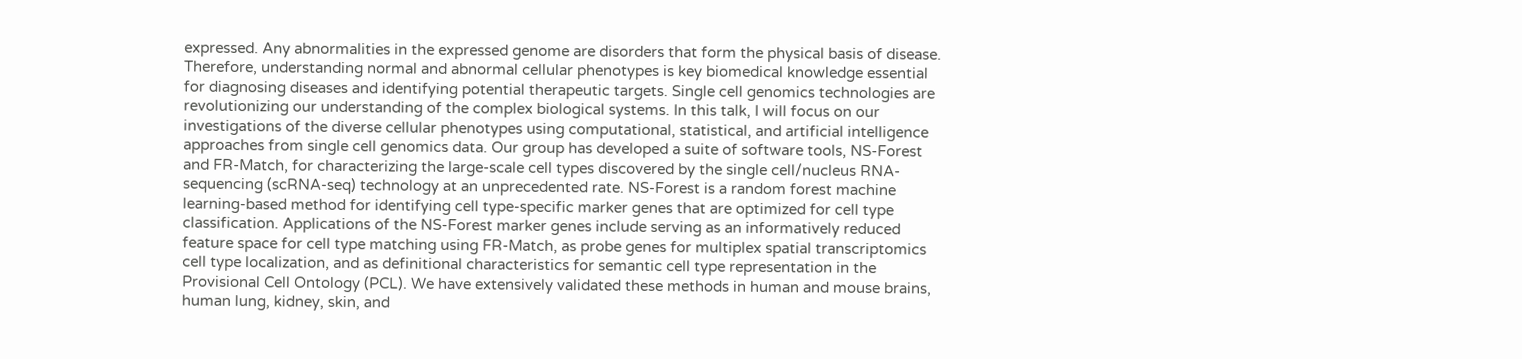expressed. Any abnormalities in the expressed genome are disorders that form the physical basis of disease. Therefore, understanding normal and abnormal cellular phenotypes is key biomedical knowledge essential for diagnosing diseases and identifying potential therapeutic targets. Single cell genomics technologies are revolutionizing our understanding of the complex biological systems. In this talk, I will focus on our investigations of the diverse cellular phenotypes using computational, statistical, and artificial intelligence approaches from single cell genomics data. Our group has developed a suite of software tools, NS-Forest and FR-Match, for characterizing the large-scale cell types discovered by the single cell/nucleus RNA-sequencing (scRNA-seq) technology at an unprecedented rate. NS-Forest is a random forest machine learning-based method for identifying cell type-specific marker genes that are optimized for cell type classification. Applications of the NS-Forest marker genes include serving as an informatively reduced feature space for cell type matching using FR-Match, as probe genes for multiplex spatial transcriptomics cell type localization, and as definitional characteristics for semantic cell type representation in the Provisional Cell Ontology (PCL). We have extensively validated these methods in human and mouse brains, human lung, kidney, skin, and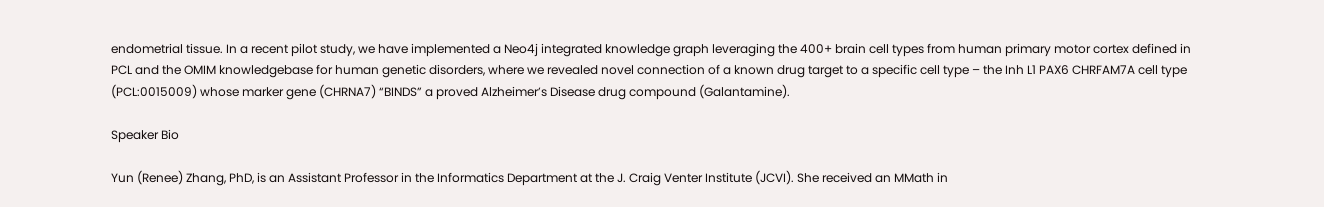endometrial tissue. In a recent pilot study, we have implemented a Neo4j integrated knowledge graph leveraging the 400+ brain cell types from human primary motor cortex defined in PCL and the OMIM knowledgebase for human genetic disorders, where we revealed novel connection of a known drug target to a specific cell type – the Inh L1 PAX6 CHRFAM7A cell type (PCL:0015009) whose marker gene (CHRNA7) “BINDS” a proved Alzheimer’s Disease drug compound (Galantamine).

Speaker Bio

Yun (Renee) Zhang, PhD, is an Assistant Professor in the Informatics Department at the J. Craig Venter Institute (JCVI). She received an MMath in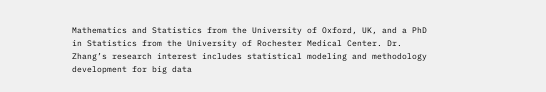Mathematics and Statistics from the University of Oxford, UK, and a PhD in Statistics from the University of Rochester Medical Center. Dr. Zhang’s research interest includes statistical modeling and methodology development for big data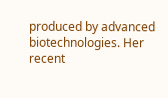produced by advanced biotechnologies. Her recent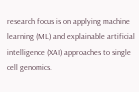research focus is on applying machine learning (ML) and explainable artificial intelligence (XAI) approaches to single cell genomics.